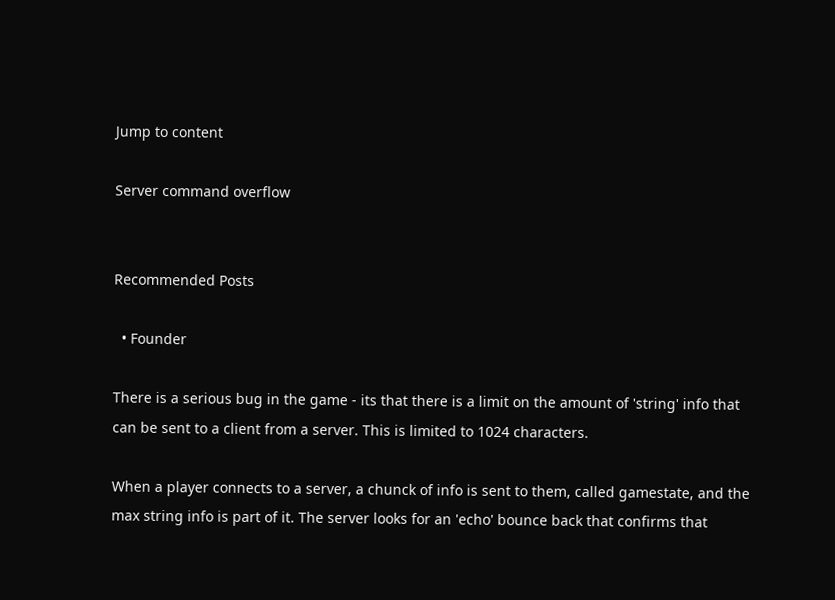Jump to content

Server command overflow


Recommended Posts

  • Founder

There is a serious bug in the game - its that there is a limit on the amount of 'string' info that can be sent to a client from a server. This is limited to 1024 characters.

When a player connects to a server, a chunck of info is sent to them, called gamestate, and the max string info is part of it. The server looks for an 'echo' bounce back that confirms that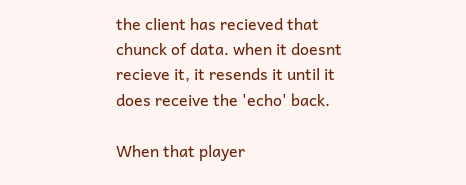the client has recieved that chunck of data. when it doesnt recieve it, it resends it until it does receive the 'echo' back.

When that player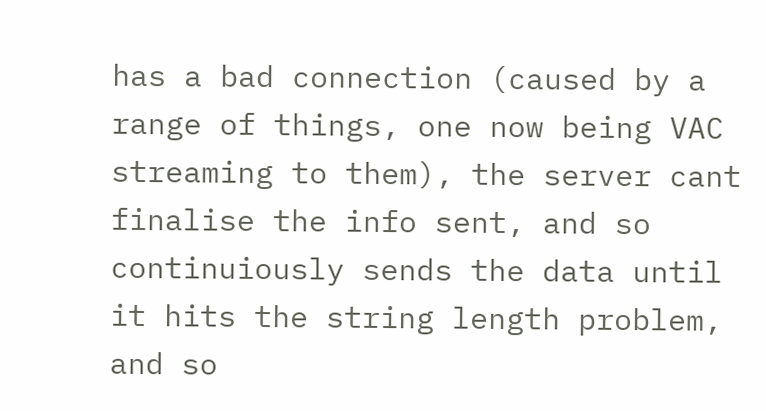has a bad connection (caused by a range of things, one now being VAC streaming to them), the server cant finalise the info sent, and so continuiously sends the data until it hits the string length problem, and so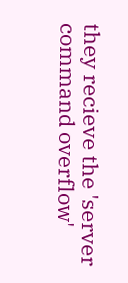they recieve the 'server command overflow'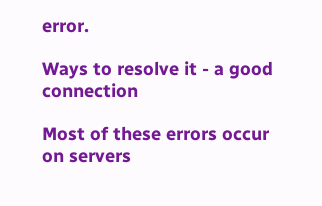error.

Ways to resolve it - a good connection

Most of these errors occur on servers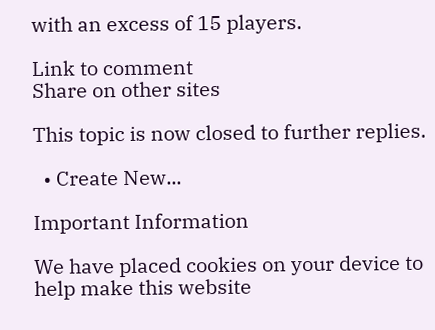with an excess of 15 players.

Link to comment
Share on other sites

This topic is now closed to further replies.

  • Create New...

Important Information

We have placed cookies on your device to help make this website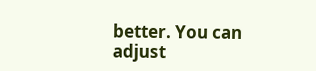better. You can adjust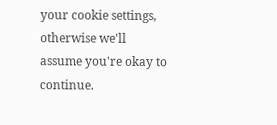your cookie settings, otherwise we'll assume you're okay to continue.